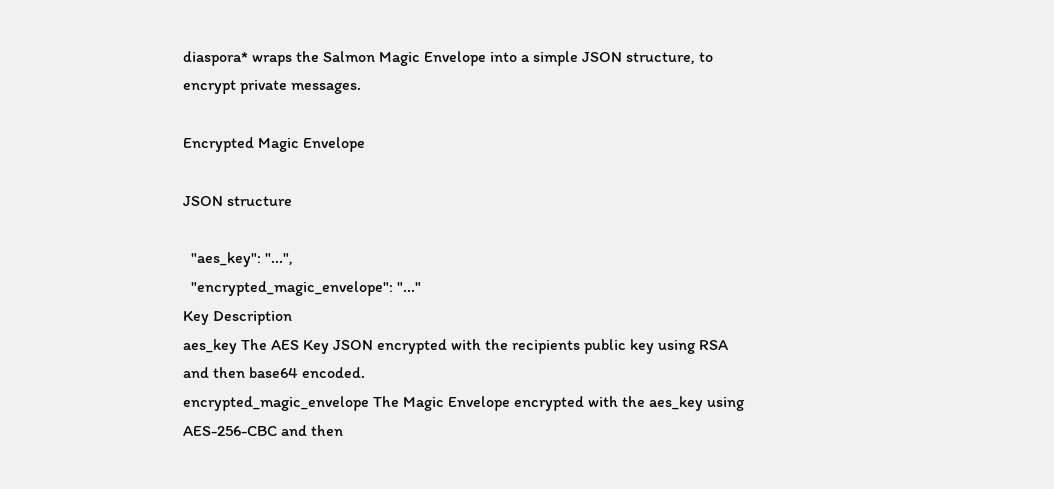diaspora* wraps the Salmon Magic Envelope into a simple JSON structure, to encrypt private messages.

Encrypted Magic Envelope

JSON structure

  "aes_key": "...",
  "encrypted_magic_envelope": "..."
Key Description
aes_key The AES Key JSON encrypted with the recipients public key using RSA and then base64 encoded.
encrypted_magic_envelope The Magic Envelope encrypted with the aes_key using AES-256-CBC and then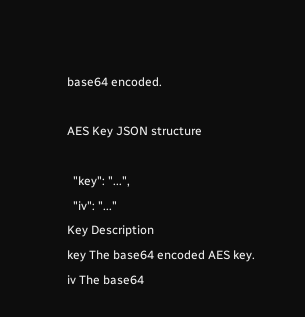base64 encoded.

AES Key JSON structure

  "key": "...",
  "iv": "..."
Key Description
key The base64 encoded AES key.
iv The base64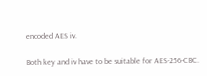encoded AES iv.

Both key and iv have to be suitable for AES-256-CBC.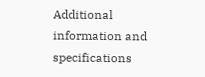Additional information and specifications